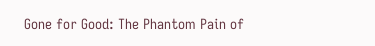Gone for Good: The Phantom Pain of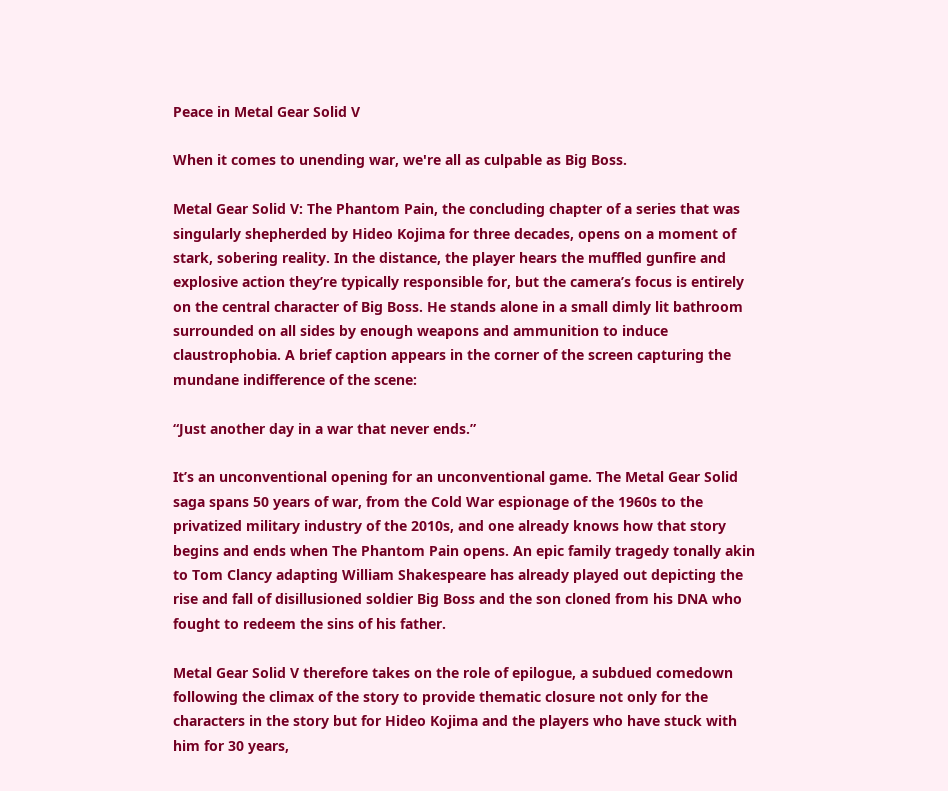Peace in Metal Gear Solid V

When it comes to unending war, we're all as culpable as Big Boss.

Metal Gear Solid V: The Phantom Pain, the concluding chapter of a series that was singularly shepherded by Hideo Kojima for three decades, opens on a moment of stark, sobering reality. In the distance, the player hears the muffled gunfire and explosive action they’re typically responsible for, but the camera’s focus is entirely on the central character of Big Boss. He stands alone in a small dimly lit bathroom surrounded on all sides by enough weapons and ammunition to induce claustrophobia. A brief caption appears in the corner of the screen capturing the mundane indifference of the scene:

“Just another day in a war that never ends.”

It’s an unconventional opening for an unconventional game. The Metal Gear Solid saga spans 50 years of war, from the Cold War espionage of the 1960s to the privatized military industry of the 2010s, and one already knows how that story begins and ends when The Phantom Pain opens. An epic family tragedy tonally akin to Tom Clancy adapting William Shakespeare has already played out depicting the rise and fall of disillusioned soldier Big Boss and the son cloned from his DNA who fought to redeem the sins of his father.

Metal Gear Solid V therefore takes on the role of epilogue, a subdued comedown following the climax of the story to provide thematic closure not only for the characters in the story but for Hideo Kojima and the players who have stuck with him for 30 years,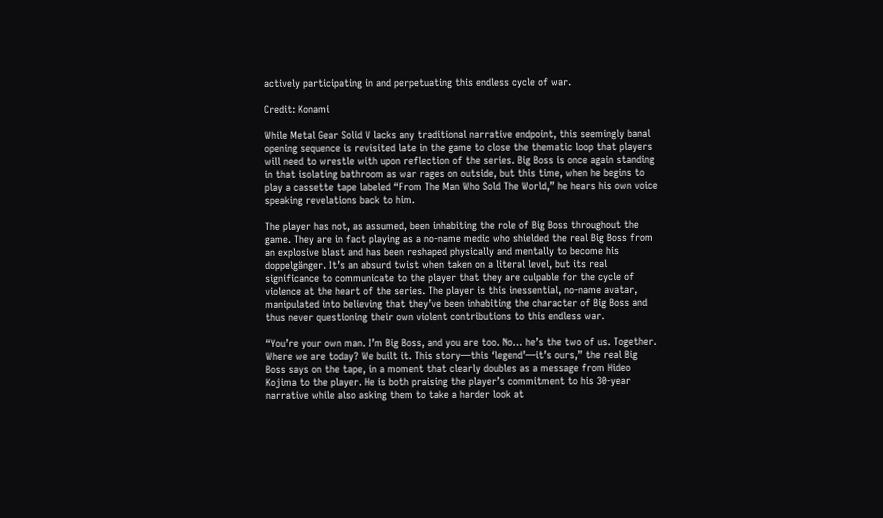actively participating in and perpetuating this endless cycle of war.

Credit: Konami

While Metal Gear Solid V lacks any traditional narrative endpoint, this seemingly banal opening sequence is revisited late in the game to close the thematic loop that players will need to wrestle with upon reflection of the series. Big Boss is once again standing in that isolating bathroom as war rages on outside, but this time, when he begins to play a cassette tape labeled “From The Man Who Sold The World,” he hears his own voice speaking revelations back to him.

The player has not, as assumed, been inhabiting the role of Big Boss throughout the game. They are in fact playing as a no-name medic who shielded the real Big Boss from an explosive blast and has been reshaped physically and mentally to become his doppelgänger. It’s an absurd twist when taken on a literal level, but its real significance to communicate to the player that they are culpable for the cycle of violence at the heart of the series. The player is this inessential, no-name avatar, manipulated into believing that they’ve been inhabiting the character of Big Boss and thus never questioning their own violent contributions to this endless war.

“You’re your own man. I’m Big Boss, and you are too. No… he’s the two of us. Together. Where we are today? We built it. This story—this ‘legend’—it’s ours,” the real Big Boss says on the tape, in a moment that clearly doubles as a message from Hideo Kojima to the player. He is both praising the player’s commitment to his 30-year narrative while also asking them to take a harder look at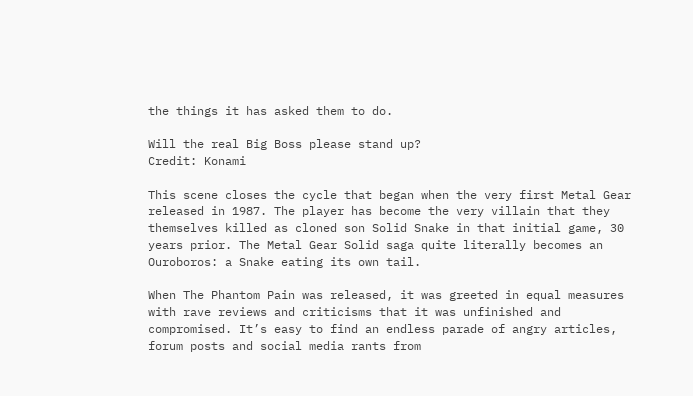the things it has asked them to do.

Will the real Big Boss please stand up?
Credit: Konami

This scene closes the cycle that began when the very first Metal Gear released in 1987. The player has become the very villain that they themselves killed as cloned son Solid Snake in that initial game, 30 years prior. The Metal Gear Solid saga quite literally becomes an Ouroboros: a Snake eating its own tail.

When The Phantom Pain was released, it was greeted in equal measures with rave reviews and criticisms that it was unfinished and compromised. It’s easy to find an endless parade of angry articles, forum posts and social media rants from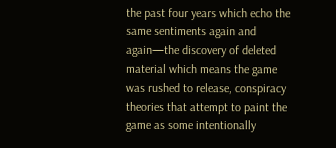the past four years which echo the same sentiments again and again—the discovery of deleted material which means the game was rushed to release, conspiracy theories that attempt to paint the game as some intentionally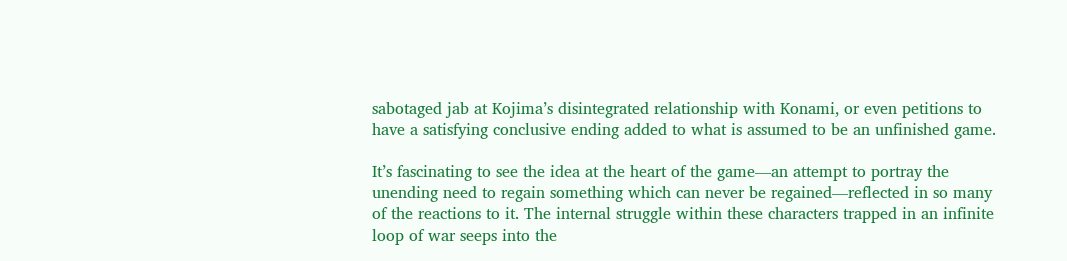sabotaged jab at Kojima’s disintegrated relationship with Konami, or even petitions to have a satisfying conclusive ending added to what is assumed to be an unfinished game.

It’s fascinating to see the idea at the heart of the game—an attempt to portray the unending need to regain something which can never be regained—reflected in so many of the reactions to it. The internal struggle within these characters trapped in an infinite loop of war seeps into the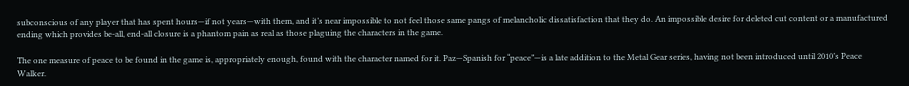subconscious of any player that has spent hours—if not years—with them, and it’s near impossible to not feel those same pangs of melancholic dissatisfaction that they do. An impossible desire for deleted cut content or a manufactured ending which provides be-all, end-all closure is a phantom pain as real as those plaguing the characters in the game.

The one measure of peace to be found in the game is, appropriately enough, found with the character named for it. Paz—Spanish for “peace”—is a late addition to the Metal Gear series, having not been introduced until 2010’s Peace Walker.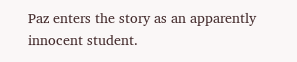Paz enters the story as an apparently innocent student.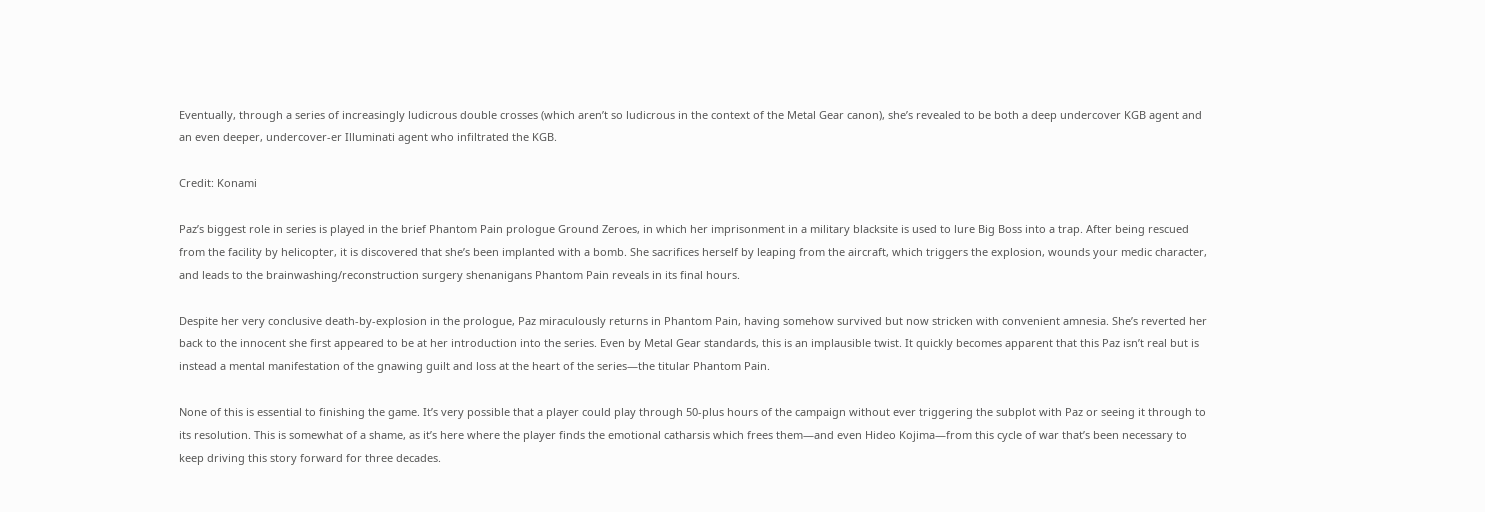Eventually, through a series of increasingly ludicrous double crosses (which aren’t so ludicrous in the context of the Metal Gear canon), she’s revealed to be both a deep undercover KGB agent and an even deeper, undercover-er Illuminati agent who infiltrated the KGB.

Credit: Konami

Paz’s biggest role in series is played in the brief Phantom Pain prologue Ground Zeroes, in which her imprisonment in a military blacksite is used to lure Big Boss into a trap. After being rescued from the facility by helicopter, it is discovered that she’s been implanted with a bomb. She sacrifices herself by leaping from the aircraft, which triggers the explosion, wounds your medic character, and leads to the brainwashing/reconstruction surgery shenanigans Phantom Pain reveals in its final hours.

Despite her very conclusive death-by-explosion in the prologue, Paz miraculously returns in Phantom Pain, having somehow survived but now stricken with convenient amnesia. She’s reverted her back to the innocent she first appeared to be at her introduction into the series. Even by Metal Gear standards, this is an implausible twist. It quickly becomes apparent that this Paz isn’t real but is instead a mental manifestation of the gnawing guilt and loss at the heart of the series—the titular Phantom Pain.

None of this is essential to finishing the game. It’s very possible that a player could play through 50-plus hours of the campaign without ever triggering the subplot with Paz or seeing it through to its resolution. This is somewhat of a shame, as it’s here where the player finds the emotional catharsis which frees them—and even Hideo Kojima—from this cycle of war that’s been necessary to keep driving this story forward for three decades.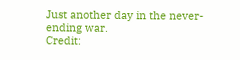Just another day in the never-ending war.
Credit: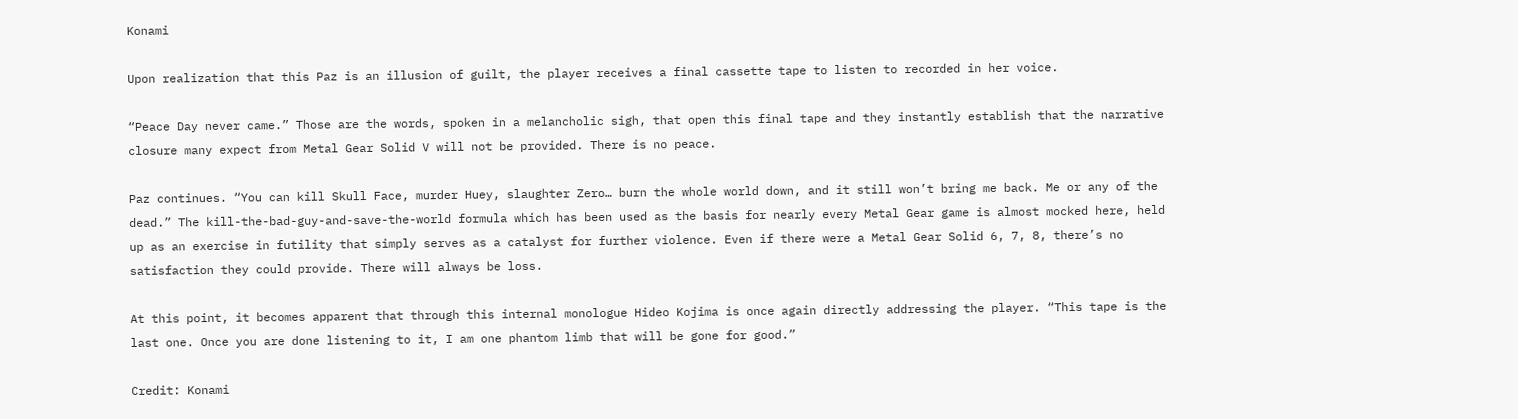Konami

Upon realization that this Paz is an illusion of guilt, the player receives a final cassette tape to listen to recorded in her voice.

“Peace Day never came.” Those are the words, spoken in a melancholic sigh, that open this final tape and they instantly establish that the narrative closure many expect from Metal Gear Solid V will not be provided. There is no peace.

Paz continues. “You can kill Skull Face, murder Huey, slaughter Zero… burn the whole world down, and it still won’t bring me back. Me or any of the dead.” The kill-the-bad-guy-and-save-the-world formula which has been used as the basis for nearly every Metal Gear game is almost mocked here, held up as an exercise in futility that simply serves as a catalyst for further violence. Even if there were a Metal Gear Solid 6, 7, 8, there’s no satisfaction they could provide. There will always be loss.

At this point, it becomes apparent that through this internal monologue Hideo Kojima is once again directly addressing the player. “This tape is the last one. Once you are done listening to it, I am one phantom limb that will be gone for good.”

Credit: Konami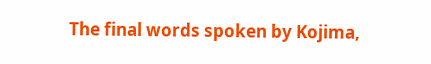The final words spoken by Kojima,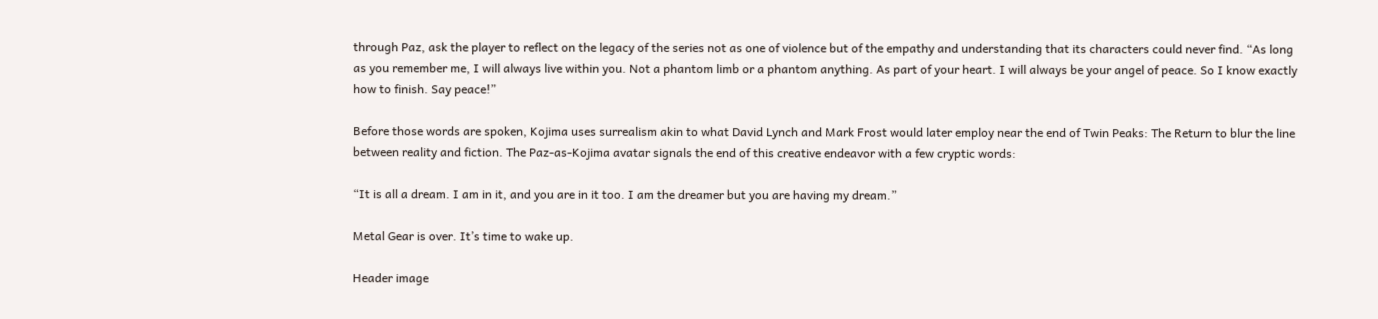through Paz, ask the player to reflect on the legacy of the series not as one of violence but of the empathy and understanding that its characters could never find. “As long as you remember me, I will always live within you. Not a phantom limb or a phantom anything. As part of your heart. I will always be your angel of peace. So I know exactly how to finish. Say peace!”

Before those words are spoken, Kojima uses surrealism akin to what David Lynch and Mark Frost would later employ near the end of Twin Peaks: The Return to blur the line between reality and fiction. The Paz-as-Kojima avatar signals the end of this creative endeavor with a few cryptic words:

“It is all a dream. I am in it, and you are in it too. I am the dreamer but you are having my dream.”

Metal Gear is over. It’s time to wake up.

Header image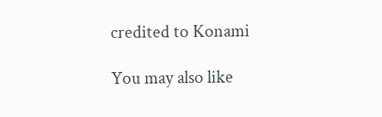credited to Konami

You may also like